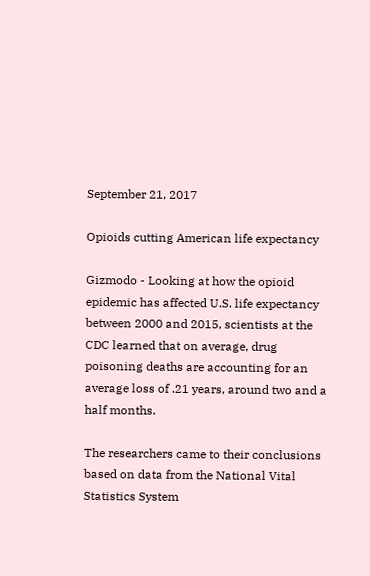September 21, 2017

Opioids cutting American life expectancy

Gizmodo - Looking at how the opioid epidemic has affected U.S. life expectancy between 2000 and 2015, scientists at the CDC learned that on average, drug poisoning deaths are accounting for an average loss of .21 years, around two and a half months.

The researchers came to their conclusions based on data from the National Vital Statistics System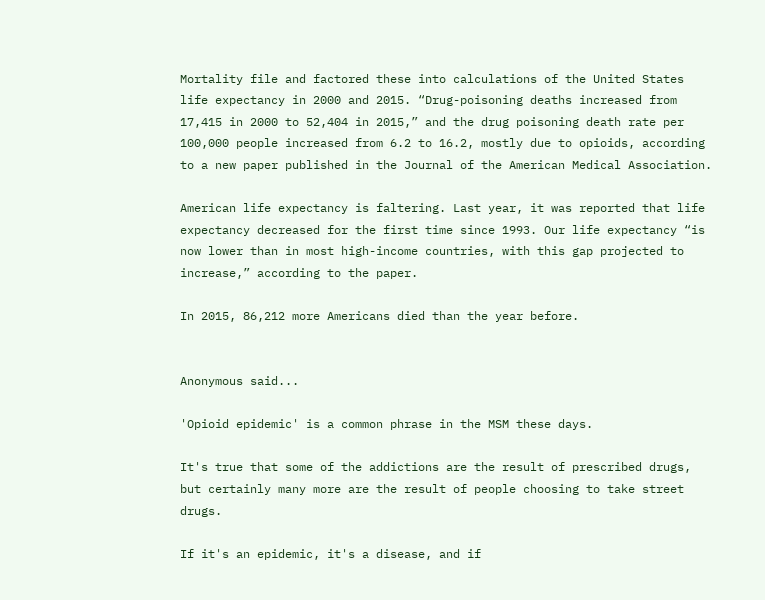Mortality file and factored these into calculations of the United States life expectancy in 2000 and 2015. “Drug-poisoning deaths increased from 17,415 in 2000 to 52,404 in 2015,” and the drug poisoning death rate per 100,000 people increased from 6.2 to 16.2, mostly due to opioids, according to a new paper published in the Journal of the American Medical Association.

American life expectancy is faltering. Last year, it was reported that life expectancy decreased for the first time since 1993. Our life expectancy “is now lower than in most high-income countries, with this gap projected to increase,” according to the paper.

In 2015, 86,212 more Americans died than the year before.


Anonymous said...

'Opioid epidemic' is a common phrase in the MSM these days.

It's true that some of the addictions are the result of prescribed drugs, but certainly many more are the result of people choosing to take street drugs.

If it's an epidemic, it's a disease, and if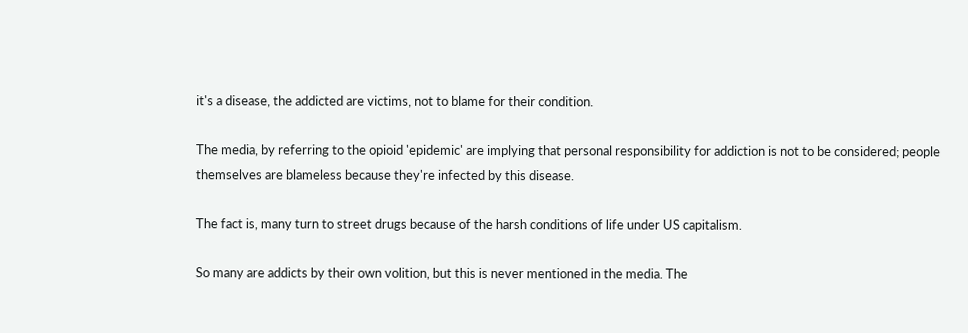it's a disease, the addicted are victims, not to blame for their condition.

The media, by referring to the opioid 'epidemic' are implying that personal responsibility for addiction is not to be considered; people themselves are blameless because they're infected by this disease.

The fact is, many turn to street drugs because of the harsh conditions of life under US capitalism.

So many are addicts by their own volition, but this is never mentioned in the media. The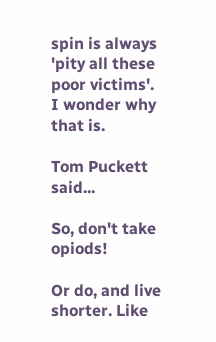spin is always 'pity all these poor victims'.
I wonder why that is.

Tom Puckett said...

So, don't take opiods!

Or do, and live shorter. Like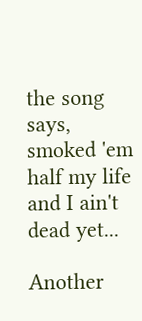the song says, smoked 'em half my life and I ain't dead yet...

Another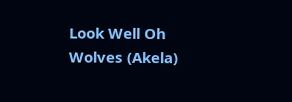Look Well Oh Wolves (Akela)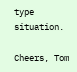type situation.

Cheers, Tom